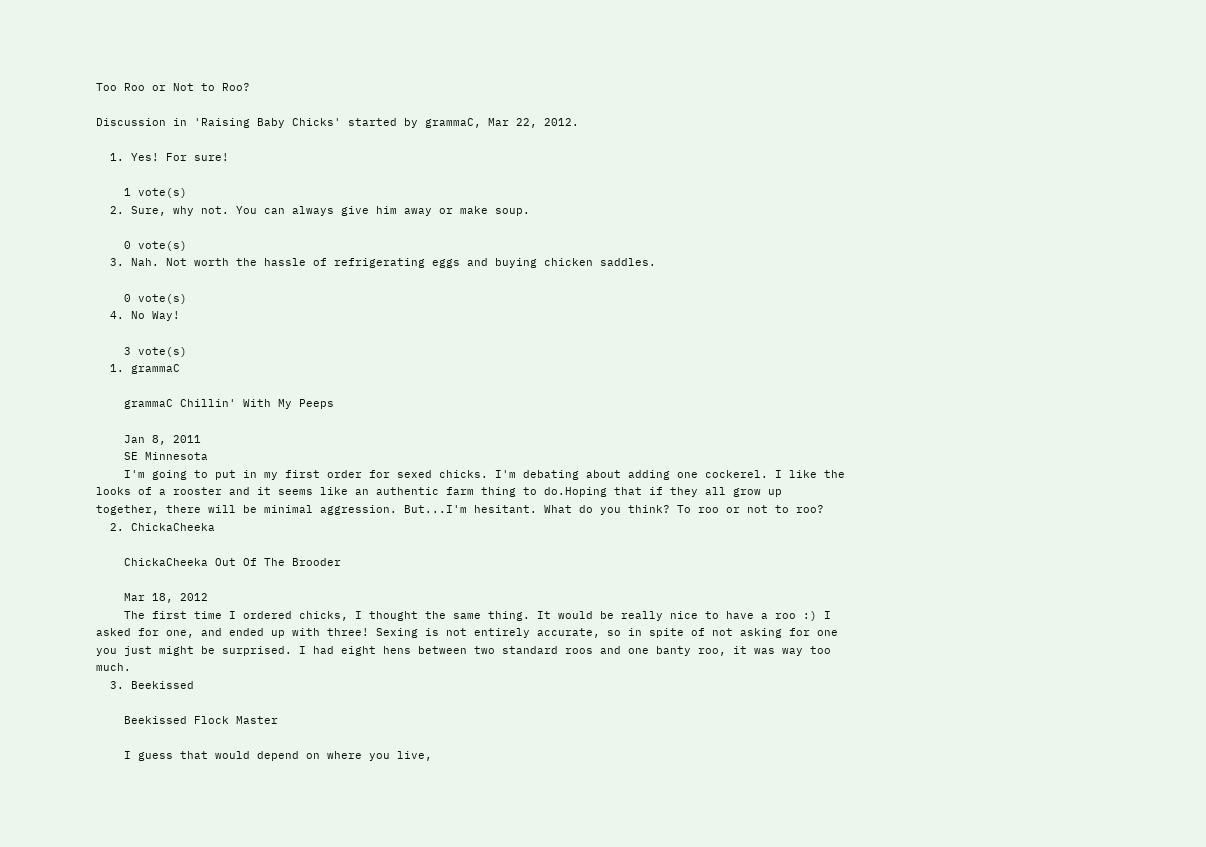Too Roo or Not to Roo?

Discussion in 'Raising Baby Chicks' started by grammaC, Mar 22, 2012.

  1. Yes! For sure!

    1 vote(s)
  2. Sure, why not. You can always give him away or make soup.

    0 vote(s)
  3. Nah. Not worth the hassle of refrigerating eggs and buying chicken saddles.

    0 vote(s)
  4. No Way!

    3 vote(s)
  1. grammaC

    grammaC Chillin' With My Peeps

    Jan 8, 2011
    SE Minnesota
    I'm going to put in my first order for sexed chicks. I'm debating about adding one cockerel. I like the looks of a rooster and it seems like an authentic farm thing to do.Hoping that if they all grow up together, there will be minimal aggression. But...I'm hesitant. What do you think? To roo or not to roo?
  2. ChickaCheeka

    ChickaCheeka Out Of The Brooder

    Mar 18, 2012
    The first time I ordered chicks, I thought the same thing. It would be really nice to have a roo :) I asked for one, and ended up with three! Sexing is not entirely accurate, so in spite of not asking for one you just might be surprised. I had eight hens between two standard roos and one banty roo, it was way too much.
  3. Beekissed

    Beekissed Flock Master

    I guess that would depend on where you live,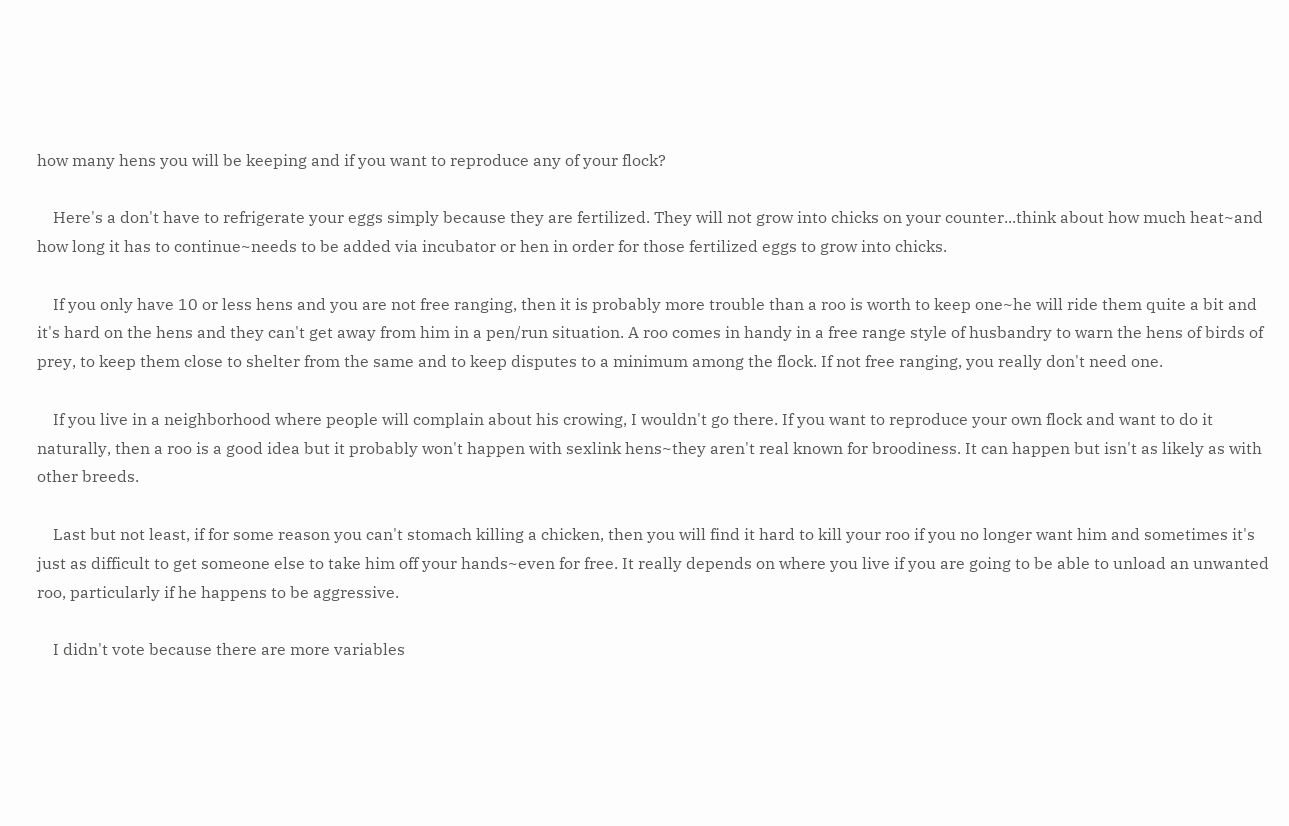how many hens you will be keeping and if you want to reproduce any of your flock?

    Here's a don't have to refrigerate your eggs simply because they are fertilized. They will not grow into chicks on your counter...think about how much heat~and how long it has to continue~needs to be added via incubator or hen in order for those fertilized eggs to grow into chicks.

    If you only have 10 or less hens and you are not free ranging, then it is probably more trouble than a roo is worth to keep one~he will ride them quite a bit and it's hard on the hens and they can't get away from him in a pen/run situation. A roo comes in handy in a free range style of husbandry to warn the hens of birds of prey, to keep them close to shelter from the same and to keep disputes to a minimum among the flock. If not free ranging, you really don't need one.

    If you live in a neighborhood where people will complain about his crowing, I wouldn't go there. If you want to reproduce your own flock and want to do it naturally, then a roo is a good idea but it probably won't happen with sexlink hens~they aren't real known for broodiness. It can happen but isn't as likely as with other breeds.

    Last but not least, if for some reason you can't stomach killing a chicken, then you will find it hard to kill your roo if you no longer want him and sometimes it's just as difficult to get someone else to take him off your hands~even for free. It really depends on where you live if you are going to be able to unload an unwanted roo, particularly if he happens to be aggressive.

    I didn't vote because there are more variables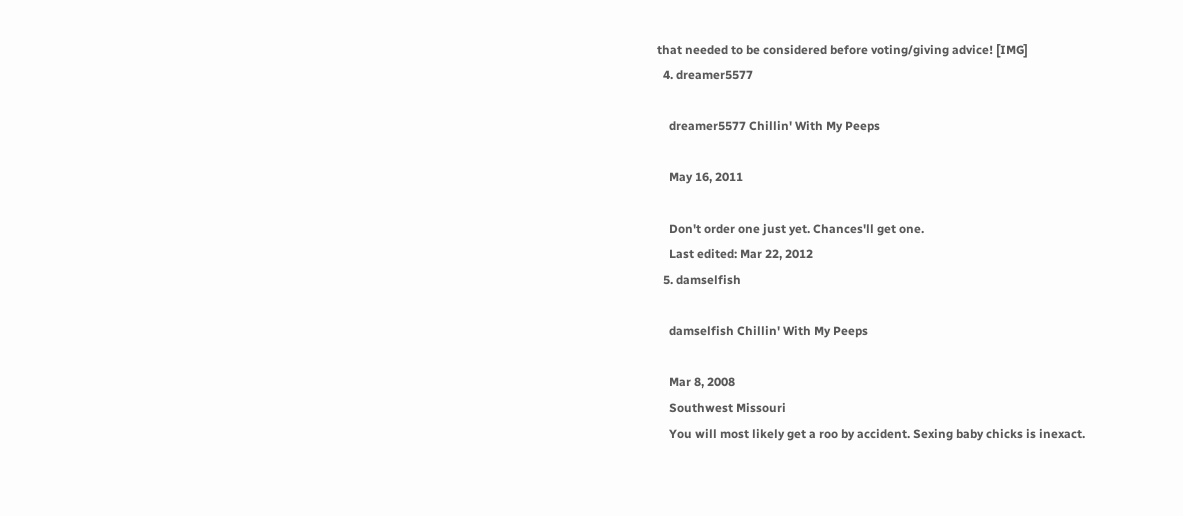that needed to be considered before voting/giving advice! [IMG]
  4. dreamer5577

    dreamer5577 Chillin' With My Peeps

    May 16, 2011

    Don't order one just yet. Chances'll get one.
    Last edited: Mar 22, 2012
  5. damselfish

    damselfish Chillin' With My Peeps

    Mar 8, 2008
    Southwest Missouri
    You will most likely get a roo by accident. Sexing baby chicks is inexact.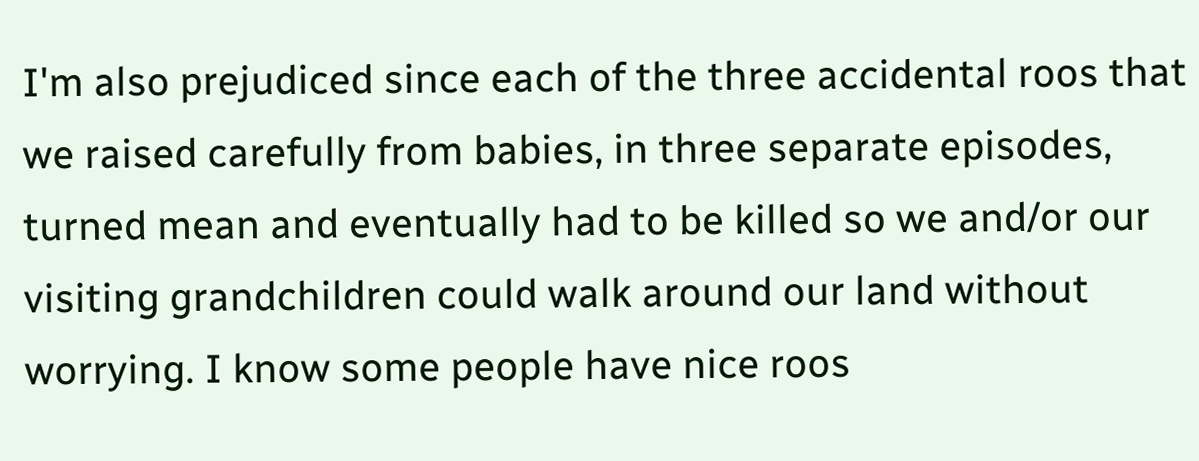I'm also prejudiced since each of the three accidental roos that we raised carefully from babies, in three separate episodes, turned mean and eventually had to be killed so we and/or our visiting grandchildren could walk around our land without worrying. I know some people have nice roos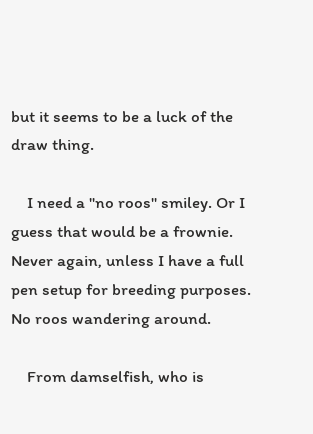but it seems to be a luck of the draw thing.

    I need a "no roos" smiley. Or I guess that would be a frownie. Never again, unless I have a full pen setup for breeding purposes. No roos wandering around.

    From damselfish, who is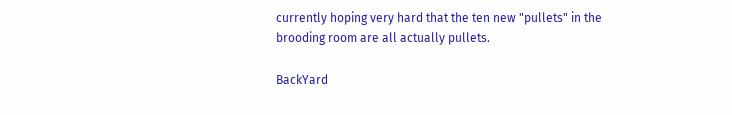currently hoping very hard that the ten new "pullets" in the brooding room are all actually pullets.

BackYard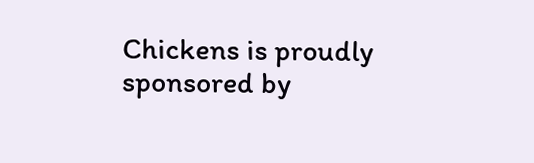Chickens is proudly sponsored by